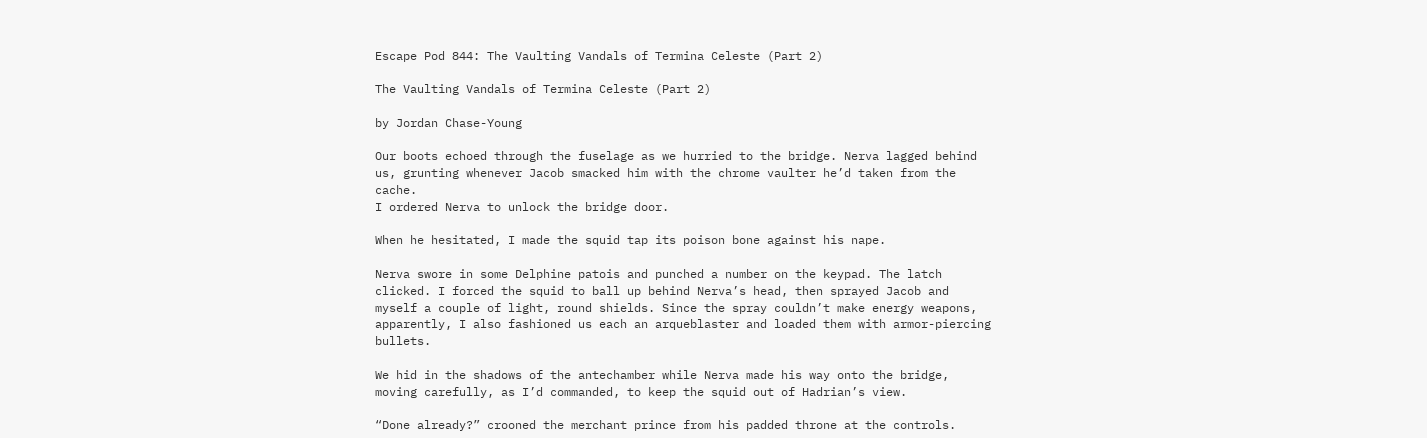Escape Pod 844: The Vaulting Vandals of Termina Celeste (Part 2)

The Vaulting Vandals of Termina Celeste (Part 2)

by Jordan Chase-Young

Our boots echoed through the fuselage as we hurried to the bridge. Nerva lagged behind us, grunting whenever Jacob smacked him with the chrome vaulter he’d taken from the cache.
I ordered Nerva to unlock the bridge door.

When he hesitated, I made the squid tap its poison bone against his nape.

Nerva swore in some Delphine patois and punched a number on the keypad. The latch clicked. I forced the squid to ball up behind Nerva’s head, then sprayed Jacob and myself a couple of light, round shields. Since the spray couldn’t make energy weapons, apparently, I also fashioned us each an arqueblaster and loaded them with armor-piercing bullets.

We hid in the shadows of the antechamber while Nerva made his way onto the bridge, moving carefully, as I’d commanded, to keep the squid out of Hadrian’s view.

“Done already?” crooned the merchant prince from his padded throne at the controls.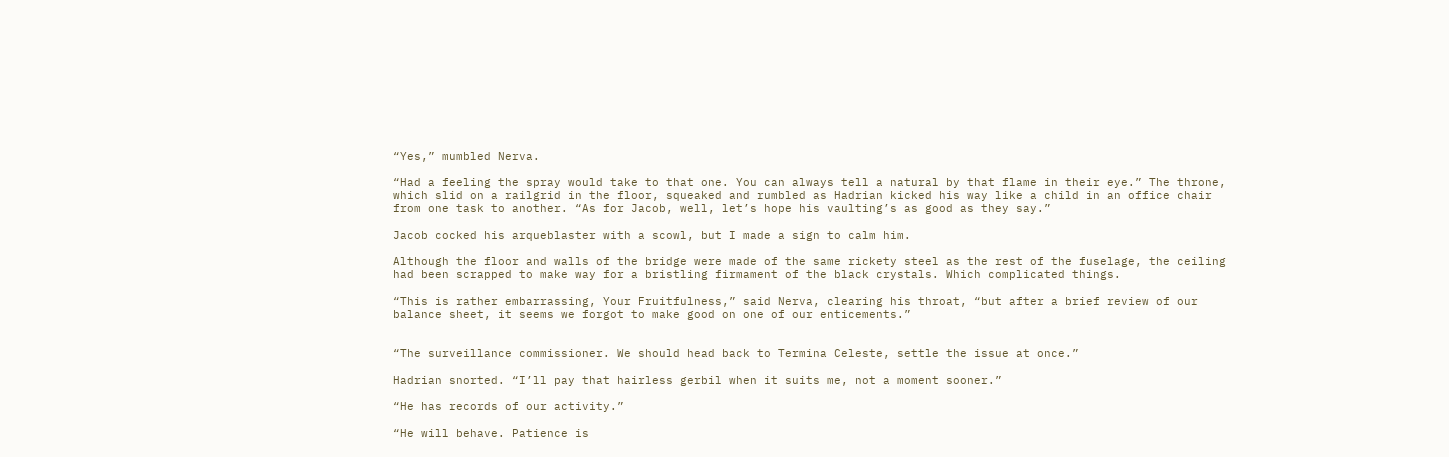“Yes,” mumbled Nerva.

“Had a feeling the spray would take to that one. You can always tell a natural by that flame in their eye.” The throne, which slid on a railgrid in the floor, squeaked and rumbled as Hadrian kicked his way like a child in an office chair from one task to another. “As for Jacob, well, let’s hope his vaulting’s as good as they say.”

Jacob cocked his arqueblaster with a scowl, but I made a sign to calm him.

Although the floor and walls of the bridge were made of the same rickety steel as the rest of the fuselage, the ceiling had been scrapped to make way for a bristling firmament of the black crystals. Which complicated things.

“This is rather embarrassing, Your Fruitfulness,” said Nerva, clearing his throat, “but after a brief review of our balance sheet, it seems we forgot to make good on one of our enticements.”


“The surveillance commissioner. We should head back to Termina Celeste, settle the issue at once.”

Hadrian snorted. “I’ll pay that hairless gerbil when it suits me, not a moment sooner.”

“He has records of our activity.”

“He will behave. Patience is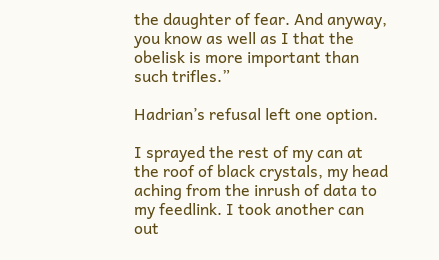the daughter of fear. And anyway, you know as well as I that the obelisk is more important than such trifles.”

Hadrian’s refusal left one option.

I sprayed the rest of my can at the roof of black crystals, my head aching from the inrush of data to my feedlink. I took another can out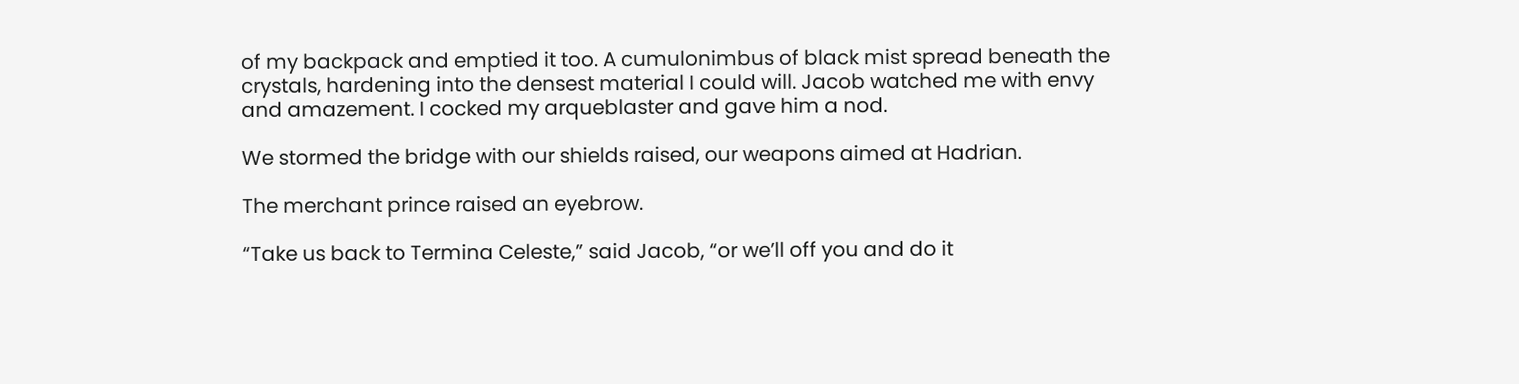of my backpack and emptied it too. A cumulonimbus of black mist spread beneath the crystals, hardening into the densest material I could will. Jacob watched me with envy and amazement. I cocked my arqueblaster and gave him a nod.

We stormed the bridge with our shields raised, our weapons aimed at Hadrian.

The merchant prince raised an eyebrow.

“Take us back to Termina Celeste,” said Jacob, “or we’ll off you and do it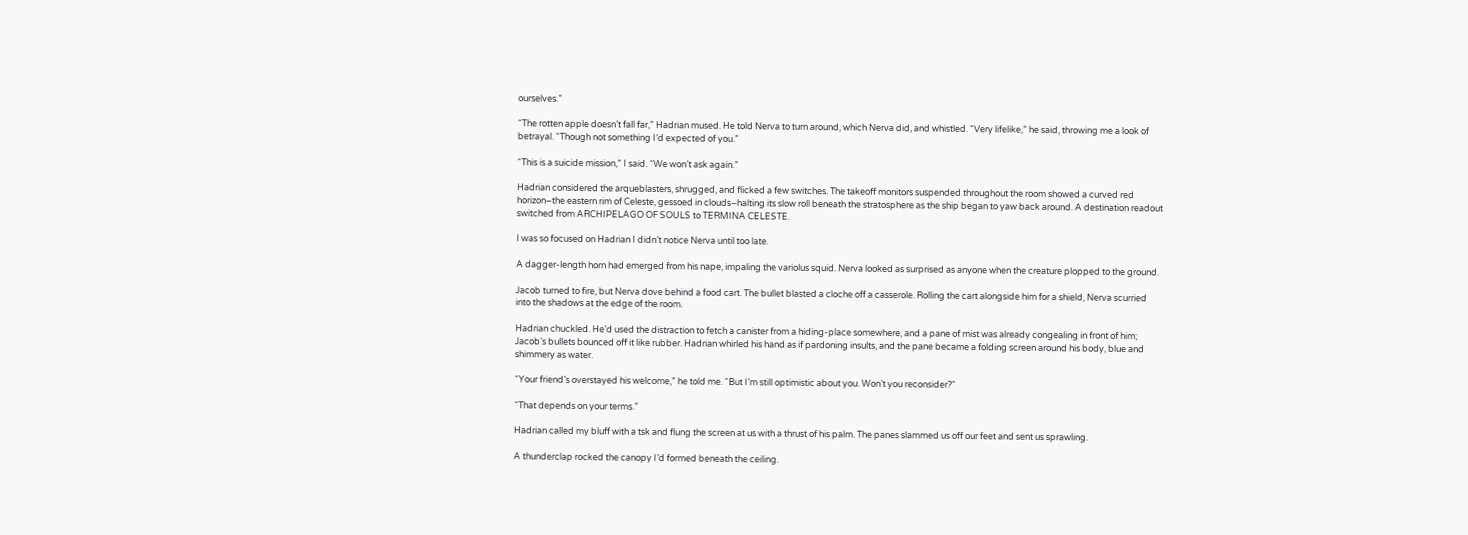ourselves.”

“The rotten apple doesn’t fall far,” Hadrian mused. He told Nerva to turn around, which Nerva did, and whistled. “Very lifelike,” he said, throwing me a look of betrayal. “Though not something I’d expected of you.”

“This is a suicide mission,” I said. “We won’t ask again.”

Hadrian considered the arqueblasters, shrugged, and flicked a few switches. The takeoff monitors suspended throughout the room showed a curved red horizon–the eastern rim of Celeste, gessoed in clouds–halting its slow roll beneath the stratosphere as the ship began to yaw back around. A destination readout switched from ARCHIPELAGO OF SOULS to TERMINA CELESTE.

I was so focused on Hadrian I didn’t notice Nerva until too late.

A dagger-length horn had emerged from his nape, impaling the variolus squid. Nerva looked as surprised as anyone when the creature plopped to the ground.

Jacob turned to fire, but Nerva dove behind a food cart. The bullet blasted a cloche off a casserole. Rolling the cart alongside him for a shield, Nerva scurried into the shadows at the edge of the room.

Hadrian chuckled. He’d used the distraction to fetch a canister from a hiding-place somewhere, and a pane of mist was already congealing in front of him; Jacob’s bullets bounced off it like rubber. Hadrian whirled his hand as if pardoning insults, and the pane became a folding screen around his body, blue and shimmery as water.

“Your friend’s overstayed his welcome,” he told me. “But I’m still optimistic about you. Won’t you reconsider?”

“That depends on your terms.”

Hadrian called my bluff with a tsk and flung the screen at us with a thrust of his palm. The panes slammed us off our feet and sent us sprawling.

A thunderclap rocked the canopy I’d formed beneath the ceiling.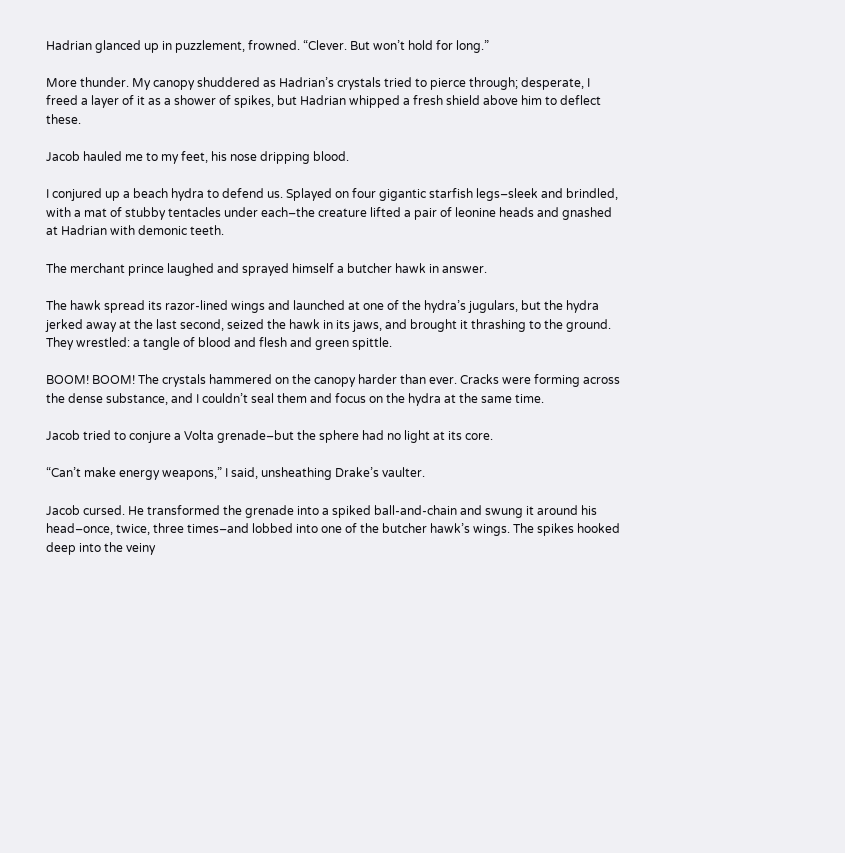Hadrian glanced up in puzzlement, frowned. “Clever. But won’t hold for long.”

More thunder. My canopy shuddered as Hadrian’s crystals tried to pierce through; desperate, I freed a layer of it as a shower of spikes, but Hadrian whipped a fresh shield above him to deflect these.

Jacob hauled me to my feet, his nose dripping blood.

I conjured up a beach hydra to defend us. Splayed on four gigantic starfish legs–sleek and brindled, with a mat of stubby tentacles under each–the creature lifted a pair of leonine heads and gnashed at Hadrian with demonic teeth.

The merchant prince laughed and sprayed himself a butcher hawk in answer.

The hawk spread its razor-lined wings and launched at one of the hydra’s jugulars, but the hydra jerked away at the last second, seized the hawk in its jaws, and brought it thrashing to the ground. They wrestled: a tangle of blood and flesh and green spittle.

BOOM! BOOM! The crystals hammered on the canopy harder than ever. Cracks were forming across the dense substance, and I couldn’t seal them and focus on the hydra at the same time.

Jacob tried to conjure a Volta grenade–but the sphere had no light at its core.

“Can’t make energy weapons,” I said, unsheathing Drake’s vaulter.

Jacob cursed. He transformed the grenade into a spiked ball-and-chain and swung it around his head–once, twice, three times–and lobbed into one of the butcher hawk’s wings. The spikes hooked deep into the veiny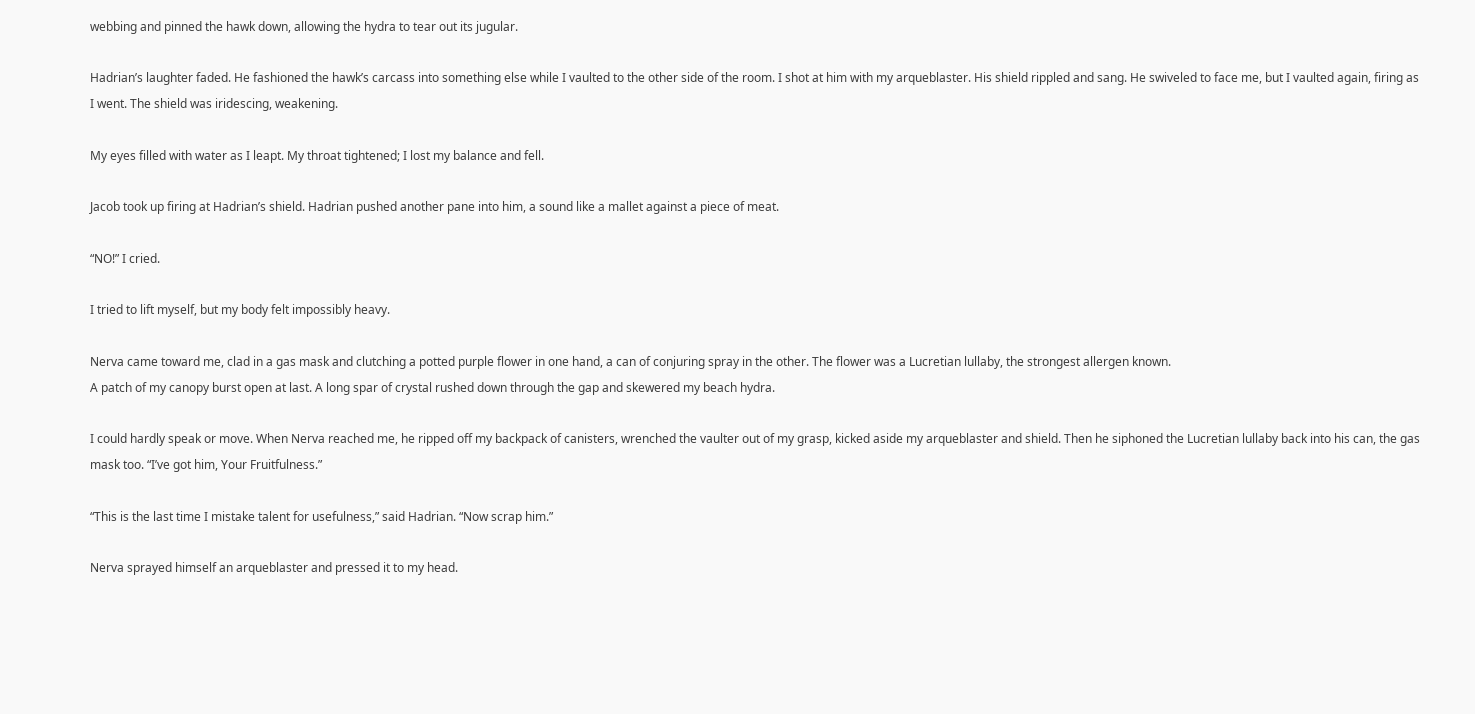webbing and pinned the hawk down, allowing the hydra to tear out its jugular.

Hadrian’s laughter faded. He fashioned the hawk’s carcass into something else while I vaulted to the other side of the room. I shot at him with my arqueblaster. His shield rippled and sang. He swiveled to face me, but I vaulted again, firing as I went. The shield was iridescing, weakening.

My eyes filled with water as I leapt. My throat tightened; I lost my balance and fell.

Jacob took up firing at Hadrian’s shield. Hadrian pushed another pane into him, a sound like a mallet against a piece of meat.

“NO!” I cried.

I tried to lift myself, but my body felt impossibly heavy.

Nerva came toward me, clad in a gas mask and clutching a potted purple flower in one hand, a can of conjuring spray in the other. The flower was a Lucretian lullaby, the strongest allergen known.
A patch of my canopy burst open at last. A long spar of crystal rushed down through the gap and skewered my beach hydra.

I could hardly speak or move. When Nerva reached me, he ripped off my backpack of canisters, wrenched the vaulter out of my grasp, kicked aside my arqueblaster and shield. Then he siphoned the Lucretian lullaby back into his can, the gas mask too. “I’ve got him, Your Fruitfulness.”

“This is the last time I mistake talent for usefulness,” said Hadrian. “Now scrap him.”

Nerva sprayed himself an arqueblaster and pressed it to my head.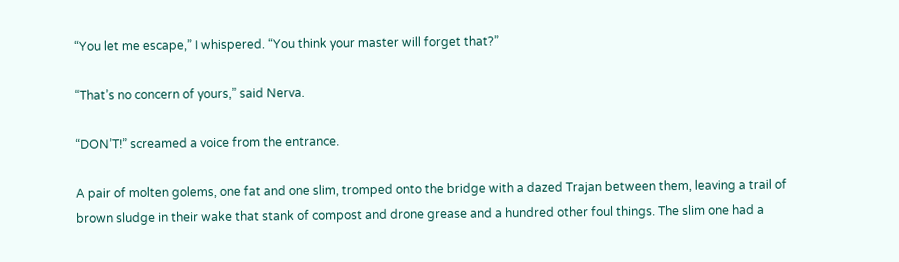“You let me escape,” I whispered. “You think your master will forget that?”

“That’s no concern of yours,” said Nerva.

“DON’T!” screamed a voice from the entrance.

A pair of molten golems, one fat and one slim, tromped onto the bridge with a dazed Trajan between them, leaving a trail of brown sludge in their wake that stank of compost and drone grease and a hundred other foul things. The slim one had a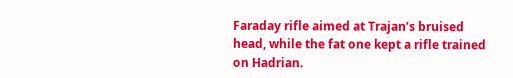Faraday rifle aimed at Trajan’s bruised head, while the fat one kept a rifle trained on Hadrian.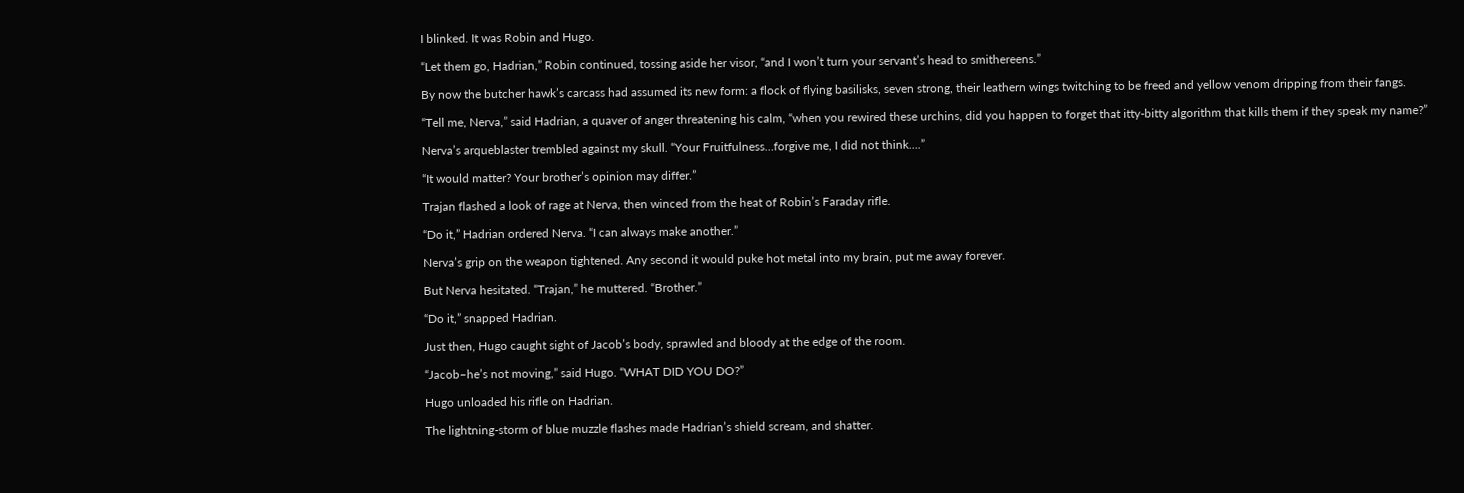I blinked. It was Robin and Hugo.

“Let them go, Hadrian,” Robin continued, tossing aside her visor, “and I won’t turn your servant’s head to smithereens.”

By now the butcher hawk’s carcass had assumed its new form: a flock of flying basilisks, seven strong, their leathern wings twitching to be freed and yellow venom dripping from their fangs.

“Tell me, Nerva,” said Hadrian, a quaver of anger threatening his calm, “when you rewired these urchins, did you happen to forget that itty-bitty algorithm that kills them if they speak my name?”

Nerva’s arqueblaster trembled against my skull. “Your Fruitfulness…forgive me, I did not think….”

“It would matter? Your brother’s opinion may differ.”

Trajan flashed a look of rage at Nerva, then winced from the heat of Robin’s Faraday rifle.

“Do it,” Hadrian ordered Nerva. “I can always make another.”

Nerva’s grip on the weapon tightened. Any second it would puke hot metal into my brain, put me away forever.

But Nerva hesitated. “Trajan,” he muttered. “Brother.”

“Do it,” snapped Hadrian.

Just then, Hugo caught sight of Jacob’s body, sprawled and bloody at the edge of the room.

“Jacob–he’s not moving,” said Hugo. “WHAT DID YOU DO?”

Hugo unloaded his rifle on Hadrian.

The lightning-storm of blue muzzle flashes made Hadrian’s shield scream, and shatter.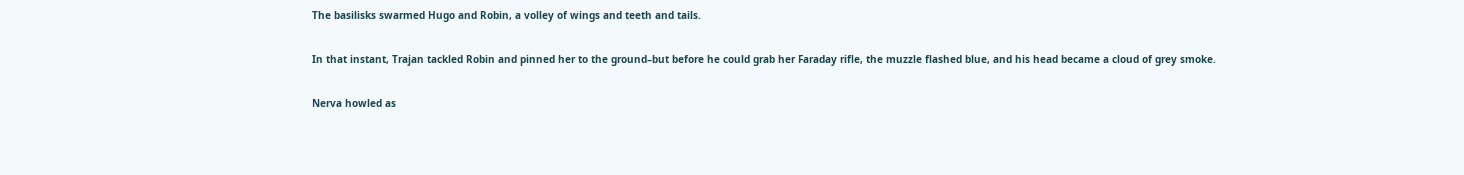The basilisks swarmed Hugo and Robin, a volley of wings and teeth and tails.

In that instant, Trajan tackled Robin and pinned her to the ground–but before he could grab her Faraday rifle, the muzzle flashed blue, and his head became a cloud of grey smoke.

Nerva howled as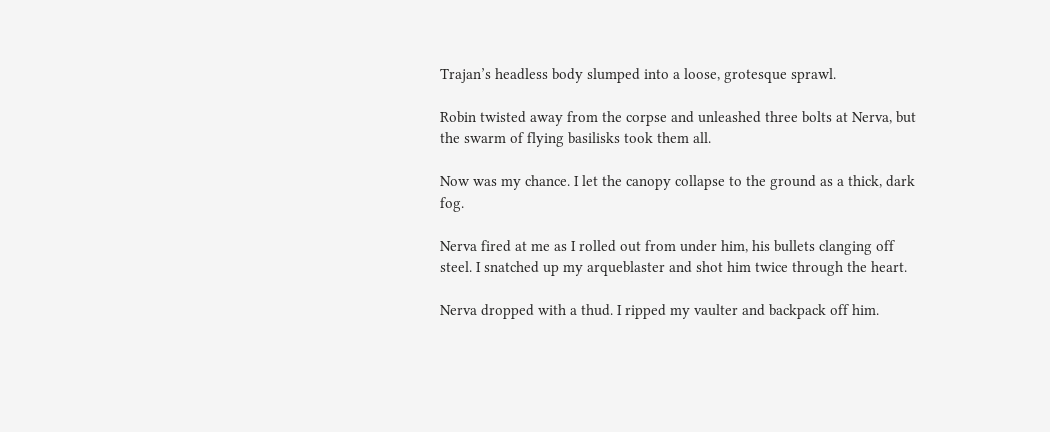Trajan’s headless body slumped into a loose, grotesque sprawl.

Robin twisted away from the corpse and unleashed three bolts at Nerva, but the swarm of flying basilisks took them all.

Now was my chance. I let the canopy collapse to the ground as a thick, dark fog.

Nerva fired at me as I rolled out from under him, his bullets clanging off steel. I snatched up my arqueblaster and shot him twice through the heart.

Nerva dropped with a thud. I ripped my vaulter and backpack off him.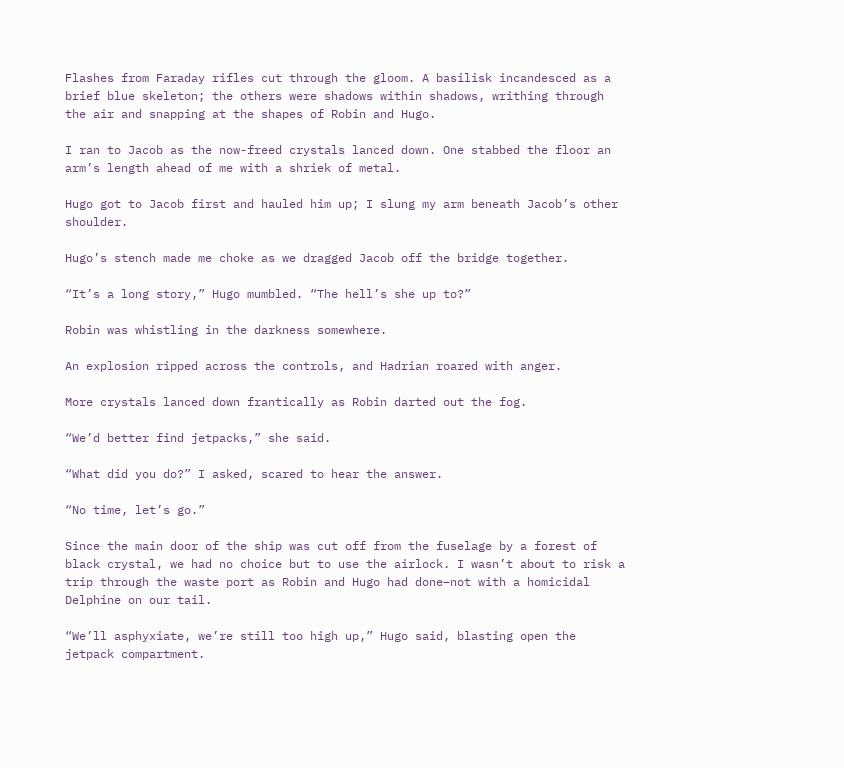Flashes from Faraday rifles cut through the gloom. A basilisk incandesced as a brief blue skeleton; the others were shadows within shadows, writhing through the air and snapping at the shapes of Robin and Hugo.

I ran to Jacob as the now-freed crystals lanced down. One stabbed the floor an arm’s length ahead of me with a shriek of metal.

Hugo got to Jacob first and hauled him up; I slung my arm beneath Jacob’s other shoulder.

Hugo’s stench made me choke as we dragged Jacob off the bridge together.

“It’s a long story,” Hugo mumbled. “The hell’s she up to?”

Robin was whistling in the darkness somewhere.

An explosion ripped across the controls, and Hadrian roared with anger.

More crystals lanced down frantically as Robin darted out the fog.

“We’d better find jetpacks,” she said.

“What did you do?” I asked, scared to hear the answer.

“No time, let’s go.”

Since the main door of the ship was cut off from the fuselage by a forest of black crystal, we had no choice but to use the airlock. I wasn’t about to risk a trip through the waste port as Robin and Hugo had done–not with a homicidal Delphine on our tail.

“We’ll asphyxiate, we’re still too high up,” Hugo said, blasting open the jetpack compartment.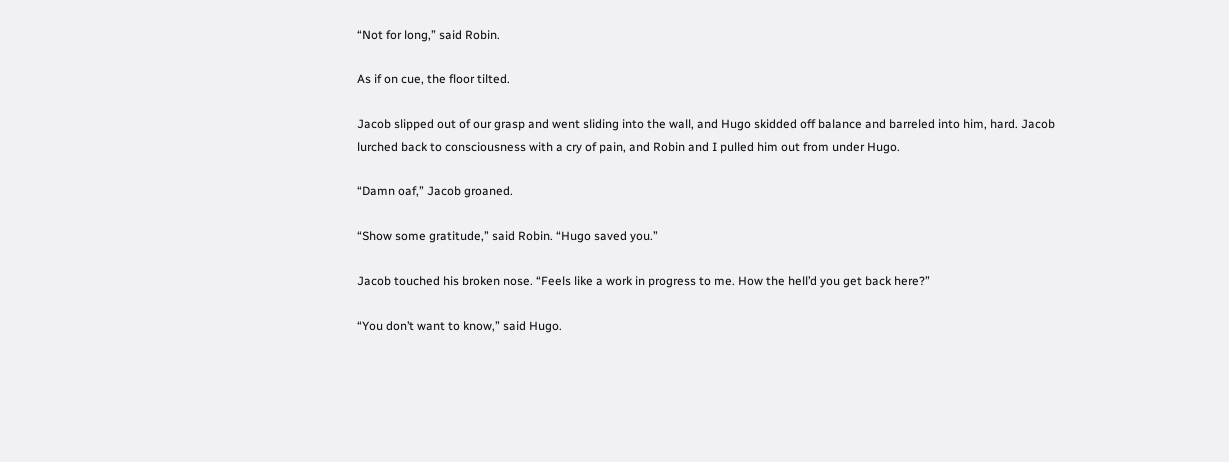“Not for long,” said Robin.

As if on cue, the floor tilted.

Jacob slipped out of our grasp and went sliding into the wall, and Hugo skidded off balance and barreled into him, hard. Jacob lurched back to consciousness with a cry of pain, and Robin and I pulled him out from under Hugo.

“Damn oaf,” Jacob groaned.

“Show some gratitude,” said Robin. “Hugo saved you.”

Jacob touched his broken nose. “Feels like a work in progress to me. How the hell’d you get back here?”

“You don’t want to know,” said Hugo.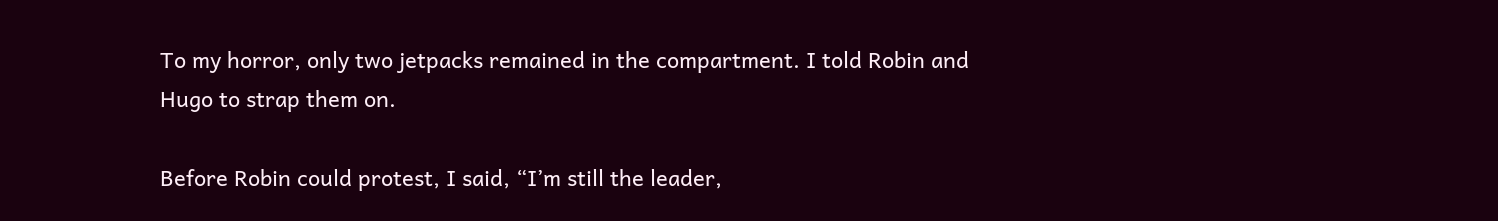To my horror, only two jetpacks remained in the compartment. I told Robin and Hugo to strap them on.

Before Robin could protest, I said, “I’m still the leader,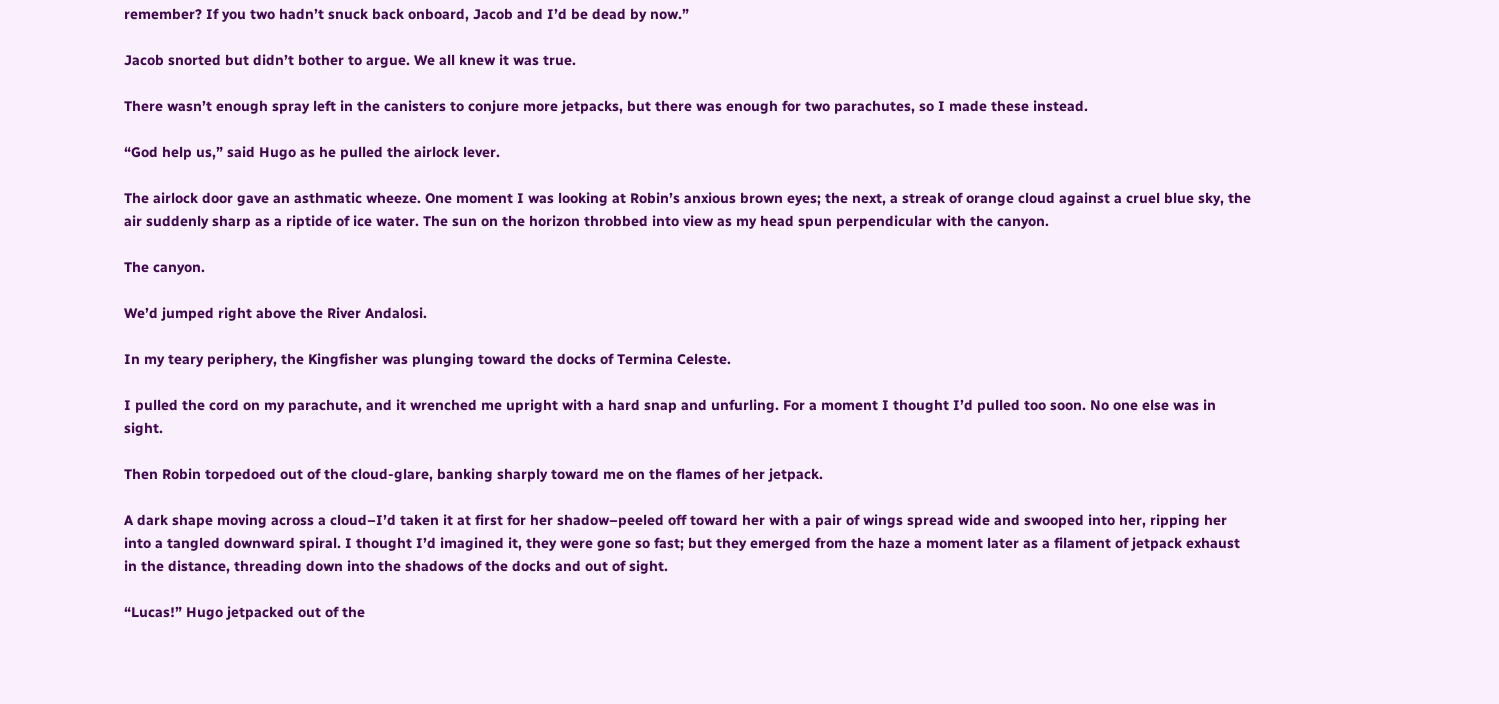remember? If you two hadn’t snuck back onboard, Jacob and I’d be dead by now.”

Jacob snorted but didn’t bother to argue. We all knew it was true.

There wasn’t enough spray left in the canisters to conjure more jetpacks, but there was enough for two parachutes, so I made these instead.

“God help us,” said Hugo as he pulled the airlock lever.

The airlock door gave an asthmatic wheeze. One moment I was looking at Robin’s anxious brown eyes; the next, a streak of orange cloud against a cruel blue sky, the air suddenly sharp as a riptide of ice water. The sun on the horizon throbbed into view as my head spun perpendicular with the canyon.

The canyon.

We’d jumped right above the River Andalosi.

In my teary periphery, the Kingfisher was plunging toward the docks of Termina Celeste.

I pulled the cord on my parachute, and it wrenched me upright with a hard snap and unfurling. For a moment I thought I’d pulled too soon. No one else was in sight.

Then Robin torpedoed out of the cloud-glare, banking sharply toward me on the flames of her jetpack.

A dark shape moving across a cloud–I’d taken it at first for her shadow–peeled off toward her with a pair of wings spread wide and swooped into her, ripping her into a tangled downward spiral. I thought I’d imagined it, they were gone so fast; but they emerged from the haze a moment later as a filament of jetpack exhaust in the distance, threading down into the shadows of the docks and out of sight.

“Lucas!” Hugo jetpacked out of the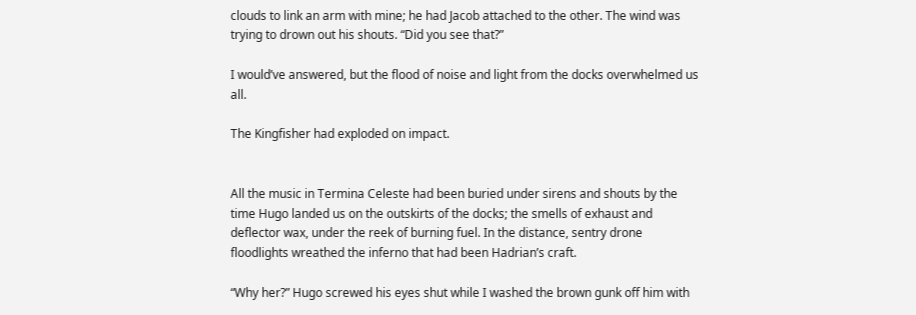clouds to link an arm with mine; he had Jacob attached to the other. The wind was trying to drown out his shouts. “Did you see that?”

I would’ve answered, but the flood of noise and light from the docks overwhelmed us all.

The Kingfisher had exploded on impact.


All the music in Termina Celeste had been buried under sirens and shouts by the time Hugo landed us on the outskirts of the docks; the smells of exhaust and deflector wax, under the reek of burning fuel. In the distance, sentry drone floodlights wreathed the inferno that had been Hadrian’s craft.

“Why her?” Hugo screwed his eyes shut while I washed the brown gunk off him with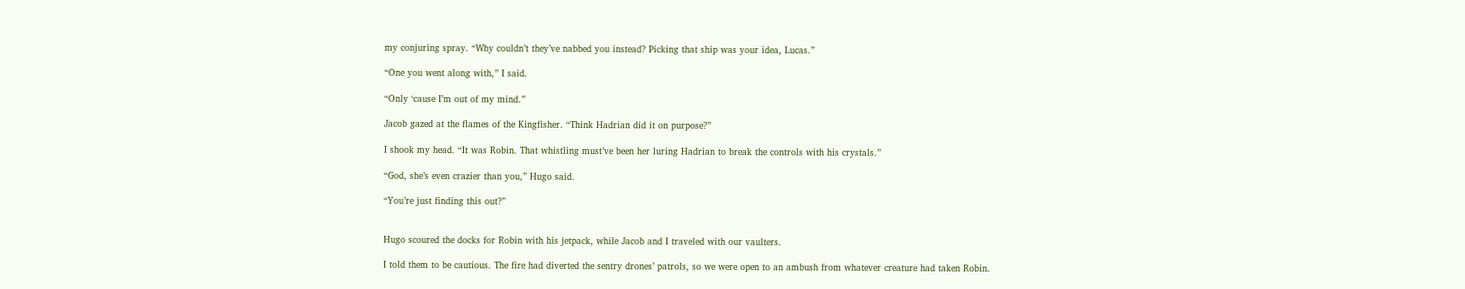my conjuring spray. “Why couldn’t they’ve nabbed you instead? Picking that ship was your idea, Lucas.”

“One you went along with,” I said.

“Only ‘cause I’m out of my mind.”

Jacob gazed at the flames of the Kingfisher. “Think Hadrian did it on purpose?”

I shook my head. “It was Robin. That whistling must’ve been her luring Hadrian to break the controls with his crystals.”

“God, she’s even crazier than you,” Hugo said.

“You’re just finding this out?”


Hugo scoured the docks for Robin with his jetpack, while Jacob and I traveled with our vaulters.

I told them to be cautious. The fire had diverted the sentry drones’ patrols, so we were open to an ambush from whatever creature had taken Robin.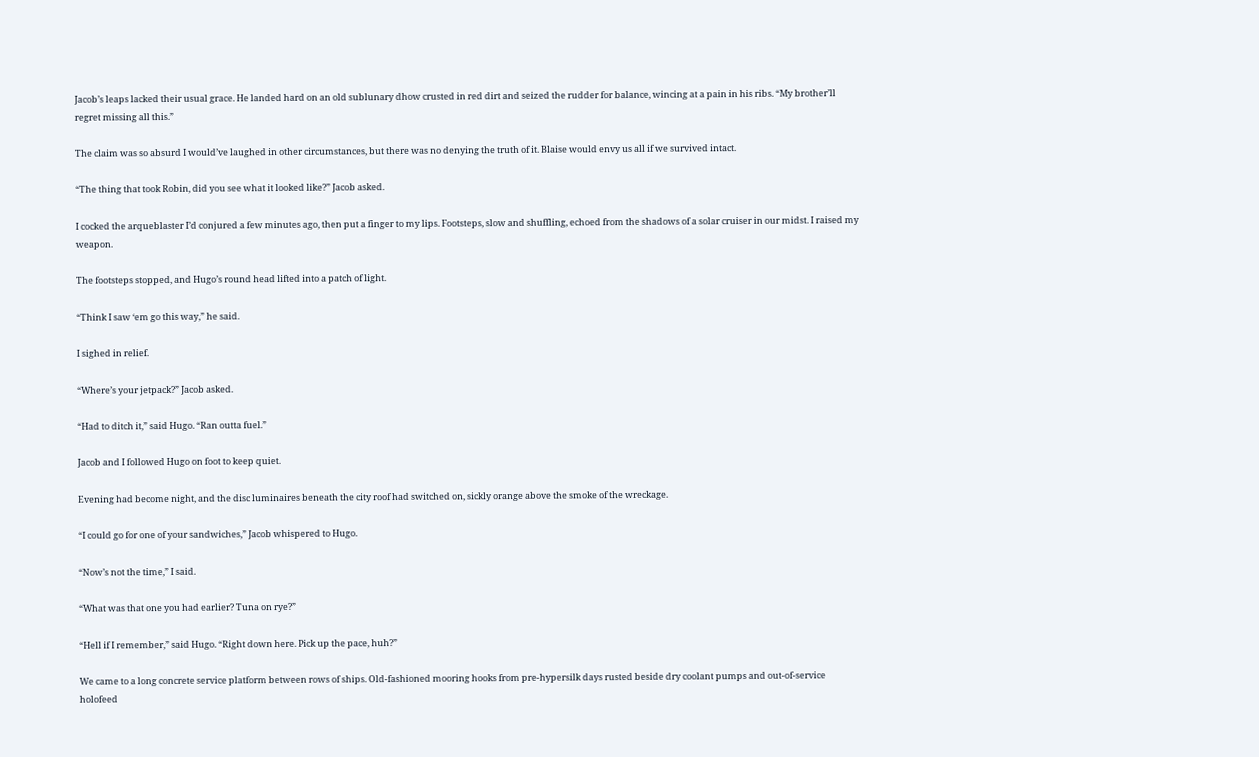Jacob’s leaps lacked their usual grace. He landed hard on an old sublunary dhow crusted in red dirt and seized the rudder for balance, wincing at a pain in his ribs. “My brother’ll regret missing all this.”

The claim was so absurd I would’ve laughed in other circumstances, but there was no denying the truth of it. Blaise would envy us all if we survived intact.

“The thing that took Robin, did you see what it looked like?” Jacob asked.

I cocked the arqueblaster I’d conjured a few minutes ago, then put a finger to my lips. Footsteps, slow and shuffling, echoed from the shadows of a solar cruiser in our midst. I raised my weapon.

The footsteps stopped, and Hugo’s round head lifted into a patch of light.

“Think I saw ‘em go this way,” he said.

I sighed in relief.

“Where’s your jetpack?” Jacob asked.

“Had to ditch it,” said Hugo. “Ran outta fuel.”

Jacob and I followed Hugo on foot to keep quiet.

Evening had become night, and the disc luminaires beneath the city roof had switched on, sickly orange above the smoke of the wreckage.

“I could go for one of your sandwiches,” Jacob whispered to Hugo.

“Now’s not the time,” I said.

“What was that one you had earlier? Tuna on rye?”

“Hell if I remember,” said Hugo. “Right down here. Pick up the pace, huh?”

We came to a long concrete service platform between rows of ships. Old-fashioned mooring hooks from pre-hypersilk days rusted beside dry coolant pumps and out-of-service holofeed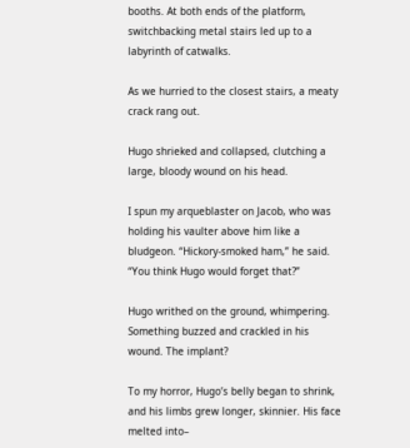booths. At both ends of the platform, switchbacking metal stairs led up to a labyrinth of catwalks.

As we hurried to the closest stairs, a meaty crack rang out.

Hugo shrieked and collapsed, clutching a large, bloody wound on his head.

I spun my arqueblaster on Jacob, who was holding his vaulter above him like a bludgeon. “Hickory-smoked ham,” he said. “You think Hugo would forget that?”

Hugo writhed on the ground, whimpering. Something buzzed and crackled in his wound. The implant?

To my horror, Hugo’s belly began to shrink, and his limbs grew longer, skinnier. His face melted into–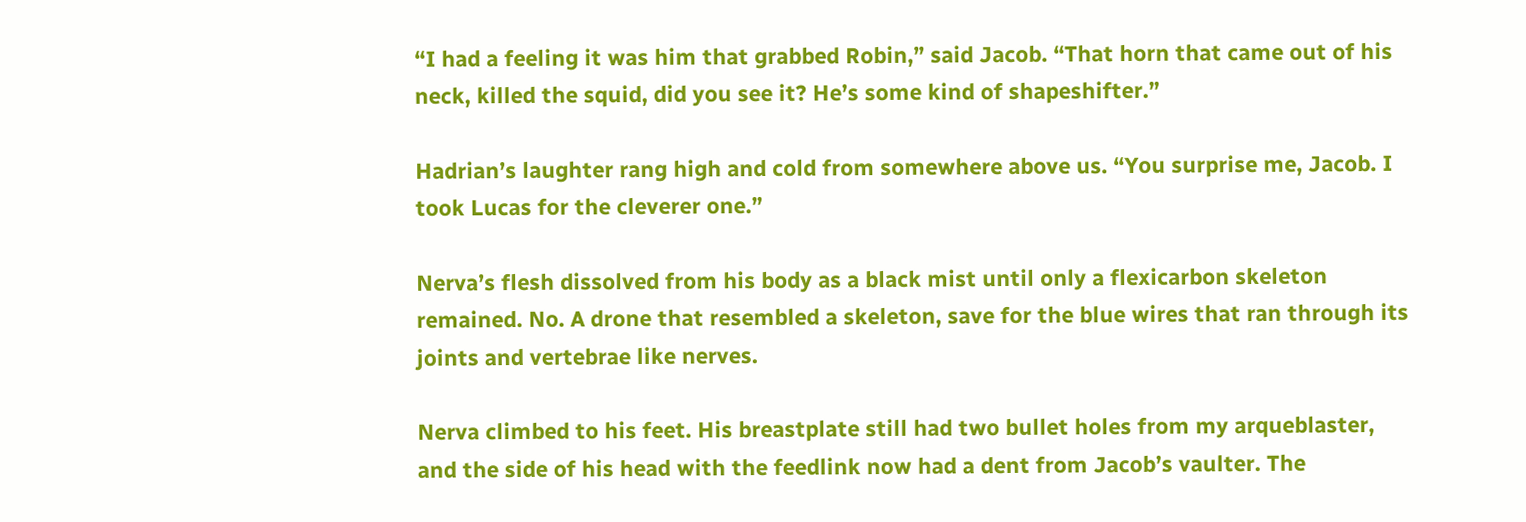“I had a feeling it was him that grabbed Robin,” said Jacob. “That horn that came out of his neck, killed the squid, did you see it? He’s some kind of shapeshifter.”

Hadrian’s laughter rang high and cold from somewhere above us. “You surprise me, Jacob. I took Lucas for the cleverer one.”

Nerva’s flesh dissolved from his body as a black mist until only a flexicarbon skeleton remained. No. A drone that resembled a skeleton, save for the blue wires that ran through its joints and vertebrae like nerves.

Nerva climbed to his feet. His breastplate still had two bullet holes from my arqueblaster, and the side of his head with the feedlink now had a dent from Jacob’s vaulter. The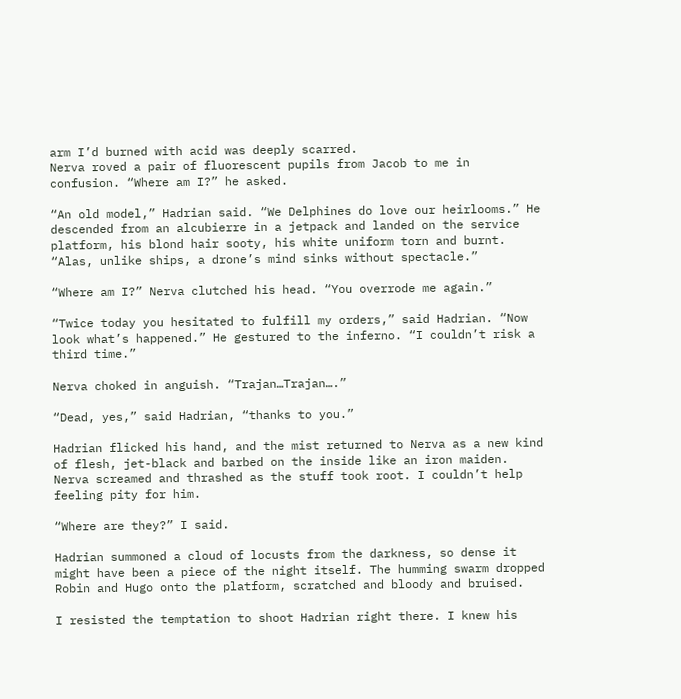arm I’d burned with acid was deeply scarred.
Nerva roved a pair of fluorescent pupils from Jacob to me in confusion. “Where am I?” he asked.

“An old model,” Hadrian said. “We Delphines do love our heirlooms.” He descended from an alcubierre in a jetpack and landed on the service platform, his blond hair sooty, his white uniform torn and burnt. “Alas, unlike ships, a drone’s mind sinks without spectacle.”

“Where am I?” Nerva clutched his head. “You overrode me again.”

“Twice today you hesitated to fulfill my orders,” said Hadrian. “Now look what’s happened.” He gestured to the inferno. “I couldn’t risk a third time.”

Nerva choked in anguish. “Trajan…Trajan….”

“Dead, yes,” said Hadrian, “thanks to you.”

Hadrian flicked his hand, and the mist returned to Nerva as a new kind of flesh, jet-black and barbed on the inside like an iron maiden. Nerva screamed and thrashed as the stuff took root. I couldn’t help feeling pity for him.

“Where are they?” I said.

Hadrian summoned a cloud of locusts from the darkness, so dense it might have been a piece of the night itself. The humming swarm dropped Robin and Hugo onto the platform, scratched and bloody and bruised.

I resisted the temptation to shoot Hadrian right there. I knew his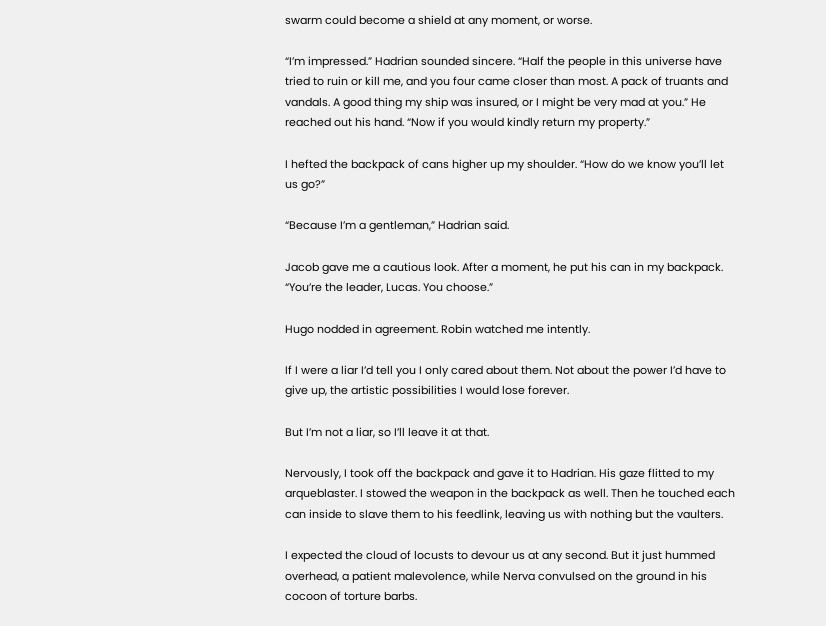swarm could become a shield at any moment, or worse.

“I’m impressed.” Hadrian sounded sincere. “Half the people in this universe have tried to ruin or kill me, and you four came closer than most. A pack of truants and vandals. A good thing my ship was insured, or I might be very mad at you.” He reached out his hand. “Now if you would kindly return my property.”

I hefted the backpack of cans higher up my shoulder. “How do we know you’ll let us go?”

“Because I’m a gentleman,” Hadrian said.

Jacob gave me a cautious look. After a moment, he put his can in my backpack. “You’re the leader, Lucas. You choose.”

Hugo nodded in agreement. Robin watched me intently.

If I were a liar I’d tell you I only cared about them. Not about the power I’d have to give up, the artistic possibilities I would lose forever.

But I’m not a liar, so I’ll leave it at that.

Nervously, I took off the backpack and gave it to Hadrian. His gaze flitted to my arqueblaster. I stowed the weapon in the backpack as well. Then he touched each can inside to slave them to his feedlink, leaving us with nothing but the vaulters.

I expected the cloud of locusts to devour us at any second. But it just hummed overhead, a patient malevolence, while Nerva convulsed on the ground in his cocoon of torture barbs.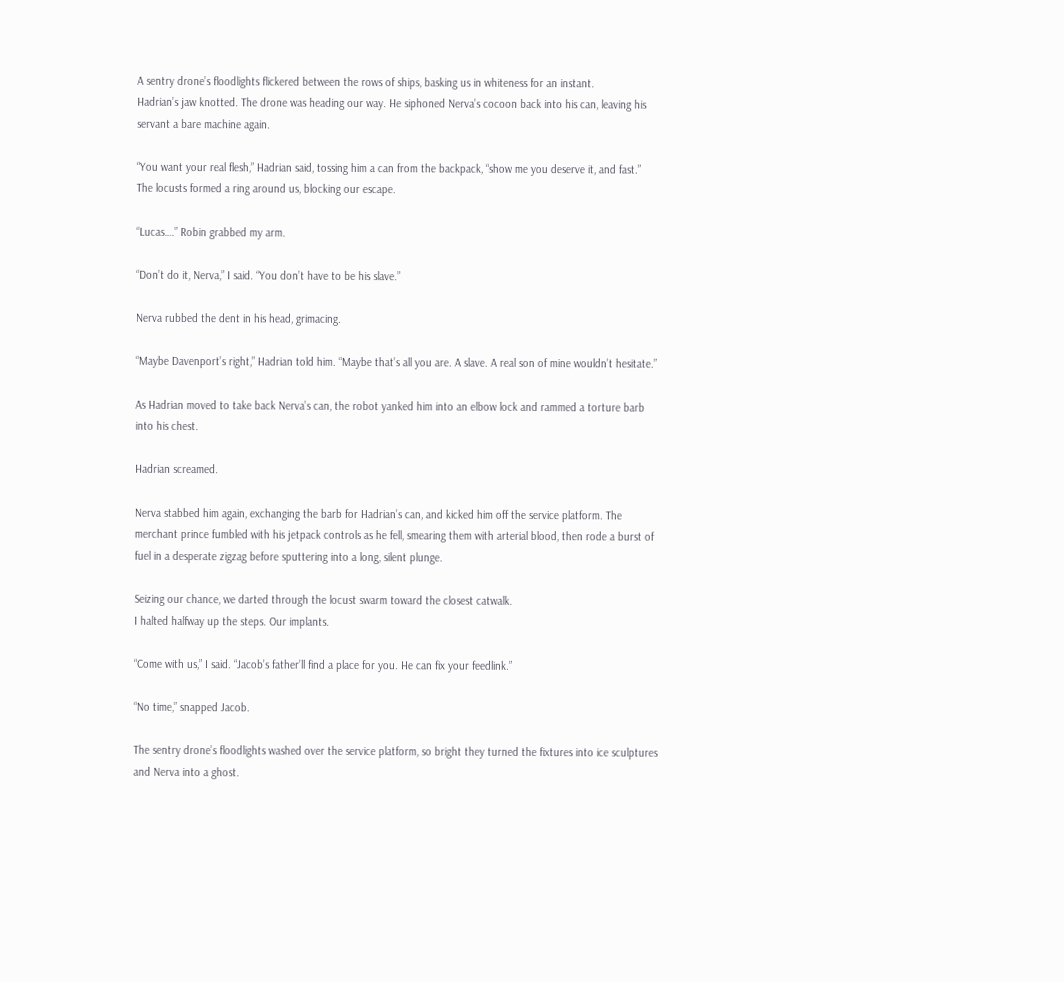A sentry drone’s floodlights flickered between the rows of ships, basking us in whiteness for an instant.
Hadrian’s jaw knotted. The drone was heading our way. He siphoned Nerva’s cocoon back into his can, leaving his servant a bare machine again.

“You want your real flesh,” Hadrian said, tossing him a can from the backpack, “show me you deserve it, and fast.”
The locusts formed a ring around us, blocking our escape.

“Lucas….” Robin grabbed my arm.

“Don’t do it, Nerva,” I said. “You don’t have to be his slave.”

Nerva rubbed the dent in his head, grimacing.

“Maybe Davenport’s right,” Hadrian told him. “Maybe that’s all you are. A slave. A real son of mine wouldn’t hesitate.”

As Hadrian moved to take back Nerva’s can, the robot yanked him into an elbow lock and rammed a torture barb into his chest.

Hadrian screamed.

Nerva stabbed him again, exchanging the barb for Hadrian’s can, and kicked him off the service platform. The merchant prince fumbled with his jetpack controls as he fell, smearing them with arterial blood, then rode a burst of fuel in a desperate zigzag before sputtering into a long, silent plunge.

Seizing our chance, we darted through the locust swarm toward the closest catwalk.
I halted halfway up the steps. Our implants.

“Come with us,” I said. “Jacob’s father’ll find a place for you. He can fix your feedlink.”

“No time,” snapped Jacob.

The sentry drone’s floodlights washed over the service platform, so bright they turned the fixtures into ice sculptures and Nerva into a ghost.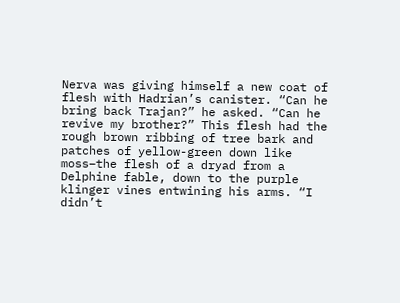Nerva was giving himself a new coat of flesh with Hadrian’s canister. “Can he bring back Trajan?” he asked. “Can he revive my brother?” This flesh had the rough brown ribbing of tree bark and patches of yellow-green down like moss–the flesh of a dryad from a Delphine fable, down to the purple klinger vines entwining his arms. “I didn’t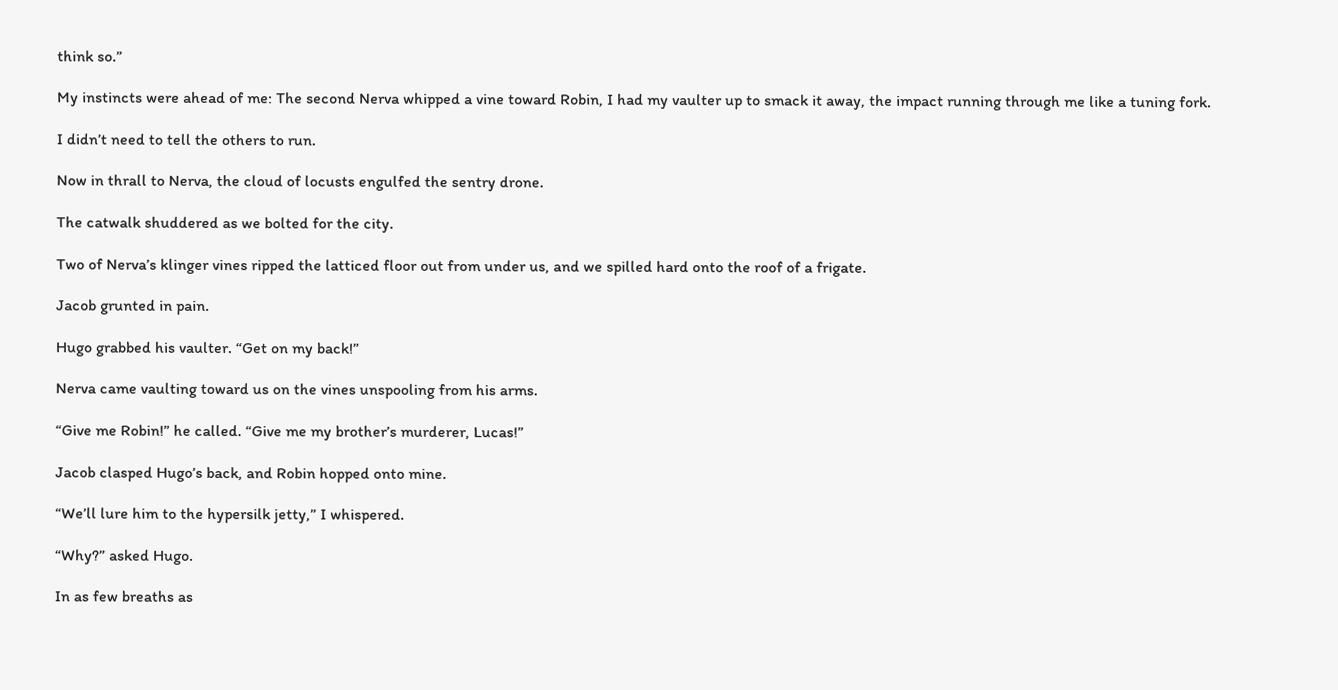think so.”

My instincts were ahead of me: The second Nerva whipped a vine toward Robin, I had my vaulter up to smack it away, the impact running through me like a tuning fork.

I didn’t need to tell the others to run.

Now in thrall to Nerva, the cloud of locusts engulfed the sentry drone.

The catwalk shuddered as we bolted for the city.

Two of Nerva’s klinger vines ripped the latticed floor out from under us, and we spilled hard onto the roof of a frigate.

Jacob grunted in pain.

Hugo grabbed his vaulter. “Get on my back!”

Nerva came vaulting toward us on the vines unspooling from his arms.

“Give me Robin!” he called. “Give me my brother’s murderer, Lucas!”

Jacob clasped Hugo’s back, and Robin hopped onto mine.

“We’ll lure him to the hypersilk jetty,” I whispered.

“Why?” asked Hugo.

In as few breaths as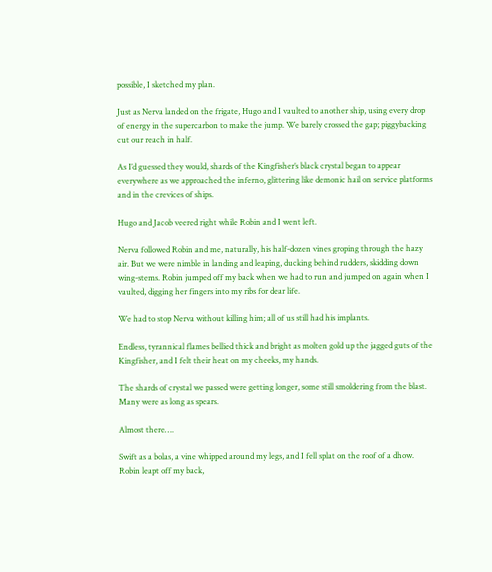possible, I sketched my plan.

Just as Nerva landed on the frigate, Hugo and I vaulted to another ship, using every drop of energy in the supercarbon to make the jump. We barely crossed the gap; piggybacking cut our reach in half.

As I’d guessed they would, shards of the Kingfisher’s black crystal began to appear everywhere as we approached the inferno, glittering like demonic hail on service platforms and in the crevices of ships.

Hugo and Jacob veered right while Robin and I went left.

Nerva followed Robin and me, naturally, his half-dozen vines groping through the hazy air. But we were nimble in landing and leaping, ducking behind rudders, skidding down wing-stems. Robin jumped off my back when we had to run and jumped on again when I vaulted, digging her fingers into my ribs for dear life.

We had to stop Nerva without killing him; all of us still had his implants.

Endless, tyrannical flames bellied thick and bright as molten gold up the jagged guts of the Kingfisher, and I felt their heat on my cheeks, my hands.

The shards of crystal we passed were getting longer, some still smoldering from the blast. Many were as long as spears.

Almost there….

Swift as a bolas, a vine whipped around my legs, and I fell splat on the roof of a dhow. Robin leapt off my back,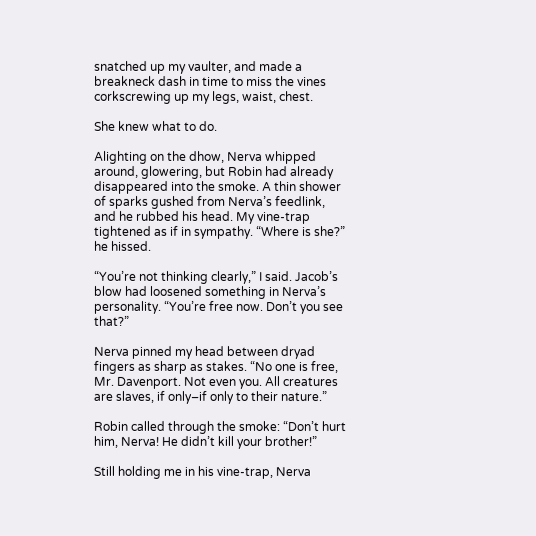snatched up my vaulter, and made a breakneck dash in time to miss the vines corkscrewing up my legs, waist, chest.

She knew what to do.

Alighting on the dhow, Nerva whipped around, glowering, but Robin had already disappeared into the smoke. A thin shower of sparks gushed from Nerva’s feedlink, and he rubbed his head. My vine-trap tightened as if in sympathy. “Where is she?” he hissed.

“You’re not thinking clearly,” I said. Jacob’s blow had loosened something in Nerva’s personality. “You’re free now. Don’t you see that?”

Nerva pinned my head between dryad fingers as sharp as stakes. “No one is free, Mr. Davenport. Not even you. All creatures are slaves, if only–if only to their nature.”

Robin called through the smoke: “Don’t hurt him, Nerva! He didn’t kill your brother!”

Still holding me in his vine-trap, Nerva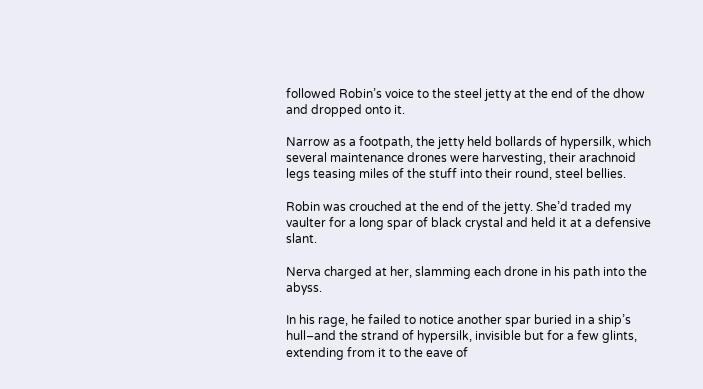followed Robin’s voice to the steel jetty at the end of the dhow and dropped onto it.

Narrow as a footpath, the jetty held bollards of hypersilk, which several maintenance drones were harvesting, their arachnoid legs teasing miles of the stuff into their round, steel bellies.

Robin was crouched at the end of the jetty. She’d traded my vaulter for a long spar of black crystal and held it at a defensive slant.

Nerva charged at her, slamming each drone in his path into the abyss.

In his rage, he failed to notice another spar buried in a ship’s hull–and the strand of hypersilk, invisible but for a few glints, extending from it to the eave of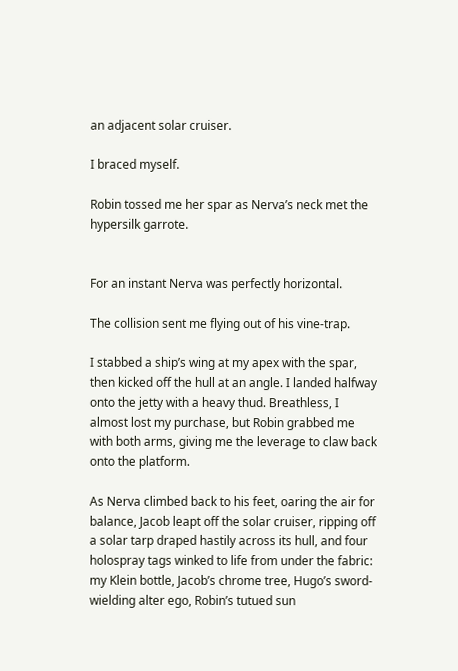an adjacent solar cruiser.

I braced myself.

Robin tossed me her spar as Nerva’s neck met the hypersilk garrote.


For an instant Nerva was perfectly horizontal.

The collision sent me flying out of his vine-trap.

I stabbed a ship’s wing at my apex with the spar, then kicked off the hull at an angle. I landed halfway onto the jetty with a heavy thud. Breathless, I almost lost my purchase, but Robin grabbed me with both arms, giving me the leverage to claw back onto the platform.

As Nerva climbed back to his feet, oaring the air for balance, Jacob leapt off the solar cruiser, ripping off a solar tarp draped hastily across its hull, and four holospray tags winked to life from under the fabric: my Klein bottle, Jacob’s chrome tree, Hugo’s sword-wielding alter ego, Robin’s tutued sun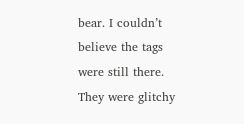bear. I couldn’t believe the tags were still there. They were glitchy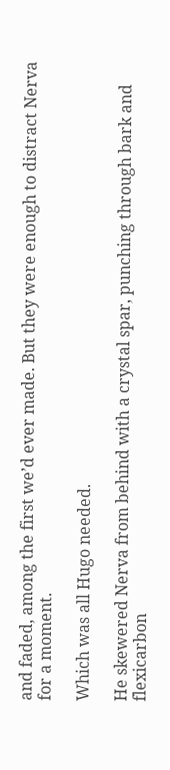and faded, among the first we’d ever made. But they were enough to distract Nerva for a moment.

Which was all Hugo needed.

He skewered Nerva from behind with a crystal spar, punching through bark and flexicarbon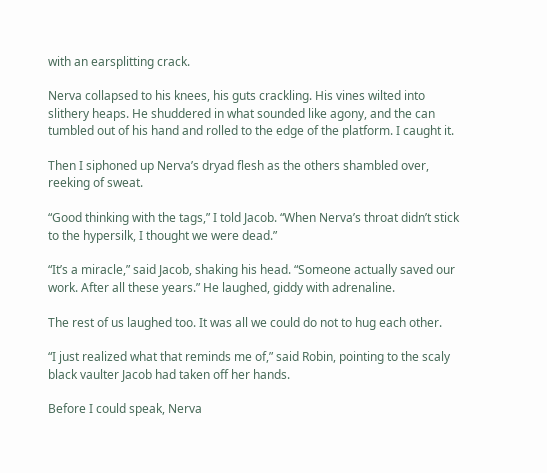with an earsplitting crack.

Nerva collapsed to his knees, his guts crackling. His vines wilted into slithery heaps. He shuddered in what sounded like agony, and the can tumbled out of his hand and rolled to the edge of the platform. I caught it.

Then I siphoned up Nerva’s dryad flesh as the others shambled over, reeking of sweat.

“Good thinking with the tags,” I told Jacob. “When Nerva’s throat didn’t stick to the hypersilk, I thought we were dead.”

“It’s a miracle,” said Jacob, shaking his head. “Someone actually saved our work. After all these years.” He laughed, giddy with adrenaline.

The rest of us laughed too. It was all we could do not to hug each other.

“I just realized what that reminds me of,” said Robin, pointing to the scaly black vaulter Jacob had taken off her hands.

Before I could speak, Nerva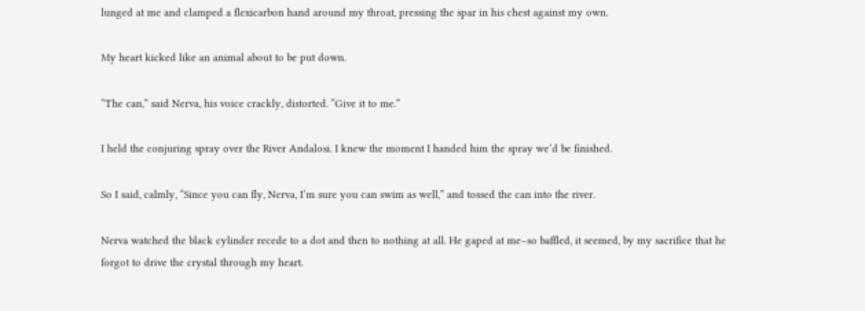lunged at me and clamped a flexicarbon hand around my throat, pressing the spar in his chest against my own.

My heart kicked like an animal about to be put down.

“The can,” said Nerva, his voice crackly, distorted. “Give it to me.”

I held the conjuring spray over the River Andalosi. I knew the moment I handed him the spray we’d be finished.

So I said, calmly, “Since you can fly, Nerva, I’m sure you can swim as well,” and tossed the can into the river.

Nerva watched the black cylinder recede to a dot and then to nothing at all. He gaped at me–so baffled, it seemed, by my sacrifice that he forgot to drive the crystal through my heart.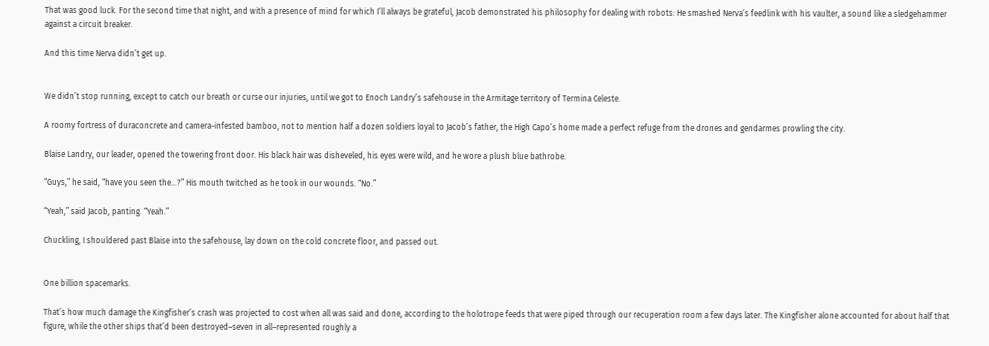That was good luck. For the second time that night, and with a presence of mind for which I’ll always be grateful, Jacob demonstrated his philosophy for dealing with robots: He smashed Nerva’s feedlink with his vaulter, a sound like a sledgehammer against a circuit breaker.

And this time Nerva didn’t get up.


We didn’t stop running, except to catch our breath or curse our injuries, until we got to Enoch Landry’s safehouse in the Armitage territory of Termina Celeste.

A roomy fortress of duraconcrete and camera-infested bamboo, not to mention half a dozen soldiers loyal to Jacob’s father, the High Capo’s home made a perfect refuge from the drones and gendarmes prowling the city.

Blaise Landry, our leader, opened the towering front door. His black hair was disheveled, his eyes were wild, and he wore a plush blue bathrobe.

“Guys,” he said, “have you seen the…?” His mouth twitched as he took in our wounds. “No.”

“Yeah,” said Jacob, panting. “Yeah.”

Chuckling, I shouldered past Blaise into the safehouse, lay down on the cold concrete floor, and passed out.


One billion spacemarks.

That’s how much damage the Kingfisher’s crash was projected to cost when all was said and done, according to the holotrope feeds that were piped through our recuperation room a few days later. The Kingfisher alone accounted for about half that figure, while the other ships that’d been destroyed–seven in all–represented roughly a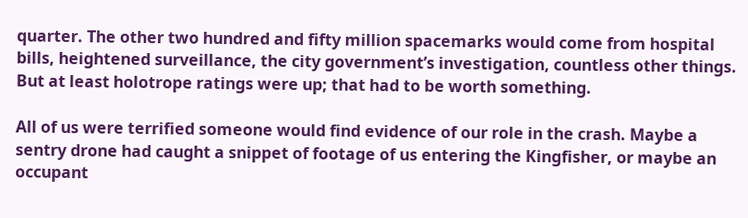quarter. The other two hundred and fifty million spacemarks would come from hospital bills, heightened surveillance, the city government’s investigation, countless other things. But at least holotrope ratings were up; that had to be worth something.

All of us were terrified someone would find evidence of our role in the crash. Maybe a sentry drone had caught a snippet of footage of us entering the Kingfisher, or maybe an occupant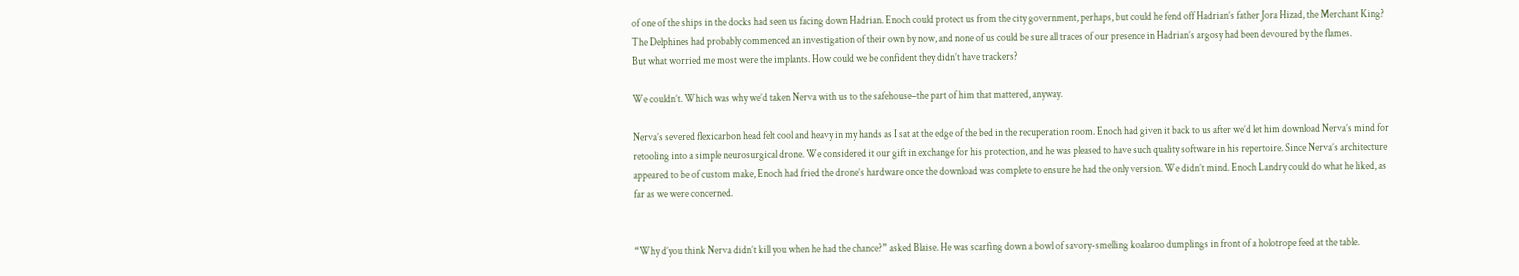of one of the ships in the docks had seen us facing down Hadrian. Enoch could protect us from the city government, perhaps, but could he fend off Hadrian’s father Jora Hizad, the Merchant King? The Delphines had probably commenced an investigation of their own by now, and none of us could be sure all traces of our presence in Hadrian’s argosy had been devoured by the flames.
But what worried me most were the implants. How could we be confident they didn’t have trackers?

We couldn’t. Which was why we’d taken Nerva with us to the safehouse–the part of him that mattered, anyway.

Nerva’s severed flexicarbon head felt cool and heavy in my hands as I sat at the edge of the bed in the recuperation room. Enoch had given it back to us after we’d let him download Nerva’s mind for retooling into a simple neurosurgical drone. We considered it our gift in exchange for his protection, and he was pleased to have such quality software in his repertoire. Since Nerva’s architecture appeared to be of custom make, Enoch had fried the drone’s hardware once the download was complete to ensure he had the only version. We didn’t mind. Enoch Landry could do what he liked, as far as we were concerned.


“Why d’you think Nerva didn’t kill you when he had the chance?” asked Blaise. He was scarfing down a bowl of savory-smelling koalaroo dumplings in front of a holotrope feed at the table.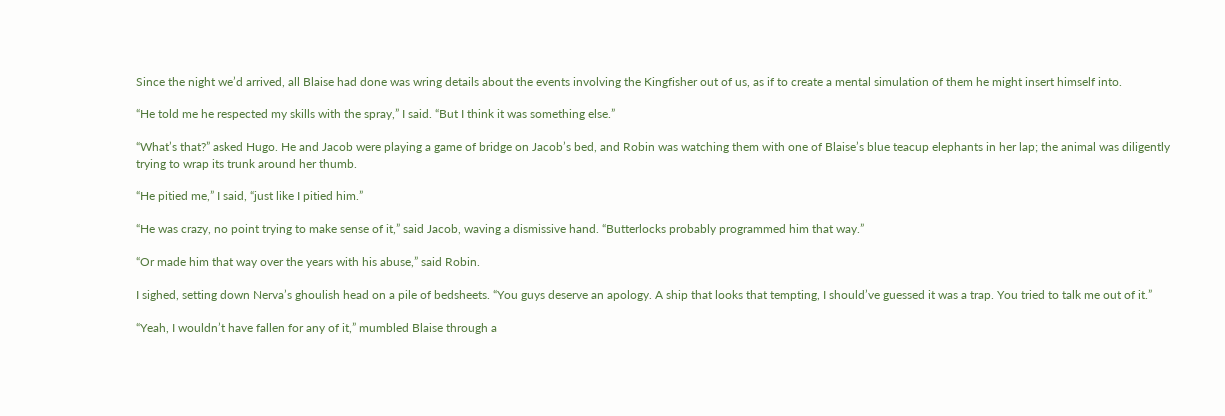Since the night we’d arrived, all Blaise had done was wring details about the events involving the Kingfisher out of us, as if to create a mental simulation of them he might insert himself into.

“He told me he respected my skills with the spray,” I said. “But I think it was something else.”

“What’s that?” asked Hugo. He and Jacob were playing a game of bridge on Jacob’s bed, and Robin was watching them with one of Blaise’s blue teacup elephants in her lap; the animal was diligently trying to wrap its trunk around her thumb.

“He pitied me,” I said, “just like I pitied him.”

“He was crazy, no point trying to make sense of it,” said Jacob, waving a dismissive hand. “Butterlocks probably programmed him that way.”

“Or made him that way over the years with his abuse,” said Robin.

I sighed, setting down Nerva’s ghoulish head on a pile of bedsheets. “You guys deserve an apology. A ship that looks that tempting, I should’ve guessed it was a trap. You tried to talk me out of it.”

“Yeah, I wouldn’t have fallen for any of it,” mumbled Blaise through a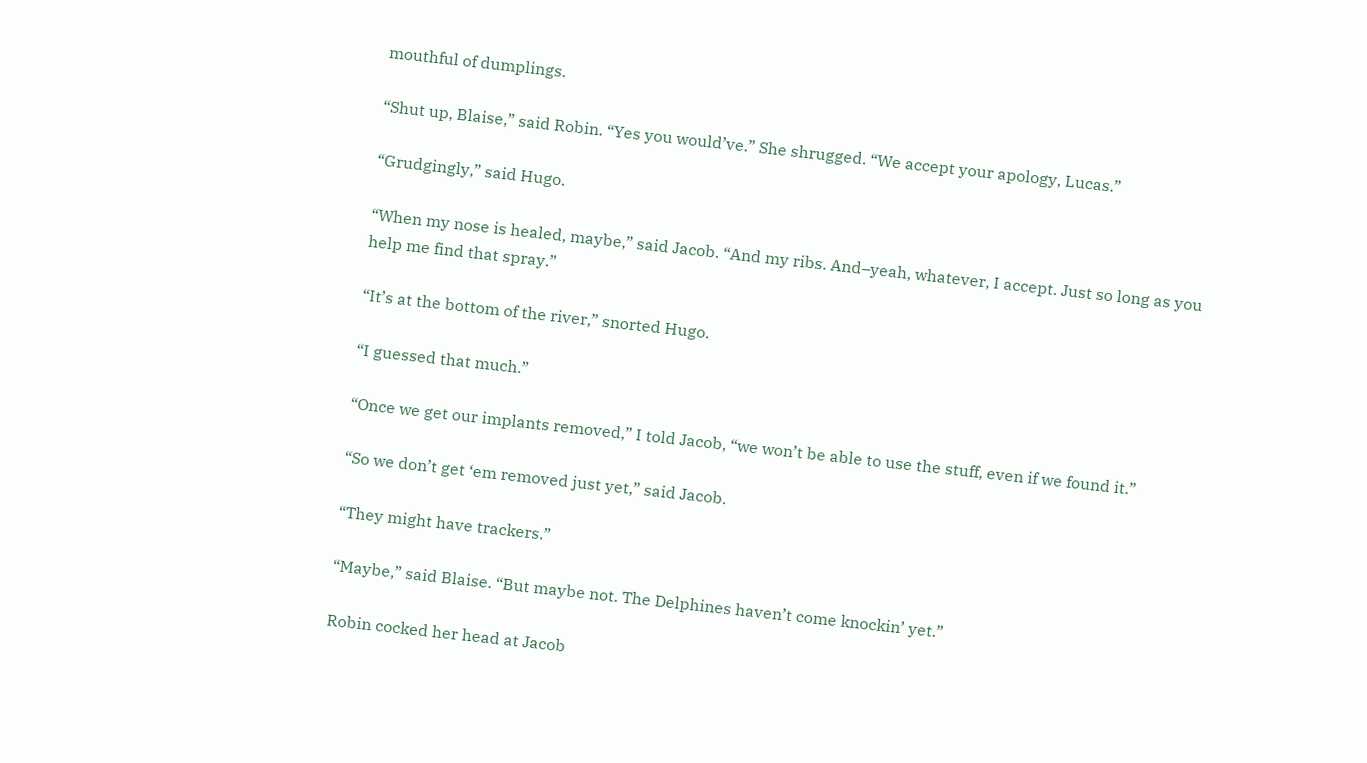mouthful of dumplings.

“Shut up, Blaise,” said Robin. “Yes you would’ve.” She shrugged. “We accept your apology, Lucas.”

“Grudgingly,” said Hugo.

“When my nose is healed, maybe,” said Jacob. “And my ribs. And–yeah, whatever, I accept. Just so long as you help me find that spray.”

“It’s at the bottom of the river,” snorted Hugo.

“I guessed that much.”

“Once we get our implants removed,” I told Jacob, “we won’t be able to use the stuff, even if we found it.”

“So we don’t get ‘em removed just yet,” said Jacob.

“They might have trackers.”

“Maybe,” said Blaise. “But maybe not. The Delphines haven’t come knockin’ yet.”

Robin cocked her head at Jacob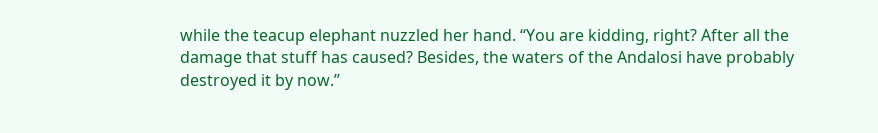while the teacup elephant nuzzled her hand. “You are kidding, right? After all the damage that stuff has caused? Besides, the waters of the Andalosi have probably destroyed it by now.”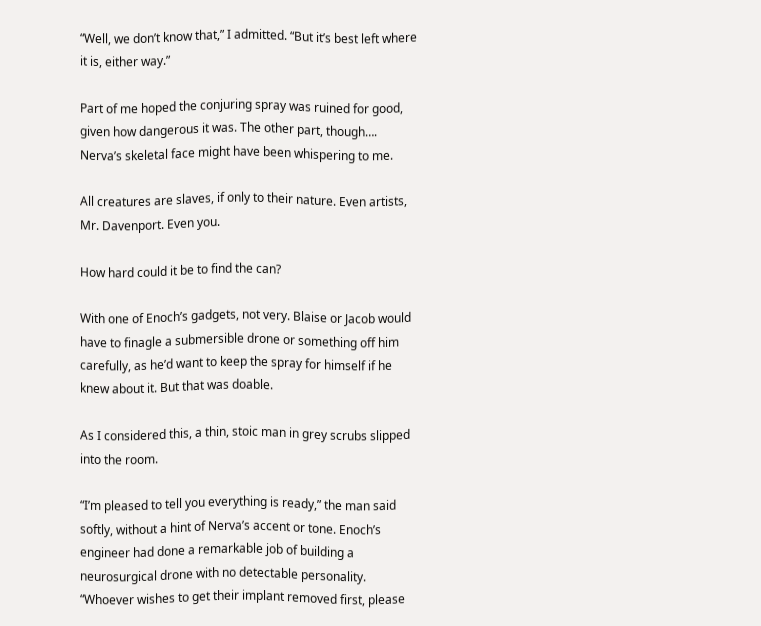“Well, we don’t know that,” I admitted. “But it’s best left where it is, either way.”

Part of me hoped the conjuring spray was ruined for good, given how dangerous it was. The other part, though….
Nerva’s skeletal face might have been whispering to me.

All creatures are slaves, if only to their nature. Even artists, Mr. Davenport. Even you.

How hard could it be to find the can?

With one of Enoch’s gadgets, not very. Blaise or Jacob would have to finagle a submersible drone or something off him carefully, as he’d want to keep the spray for himself if he knew about it. But that was doable.

As I considered this, a thin, stoic man in grey scrubs slipped into the room.

“I’m pleased to tell you everything is ready,” the man said softly, without a hint of Nerva’s accent or tone. Enoch’s engineer had done a remarkable job of building a neurosurgical drone with no detectable personality. “Whoever wishes to get their implant removed first, please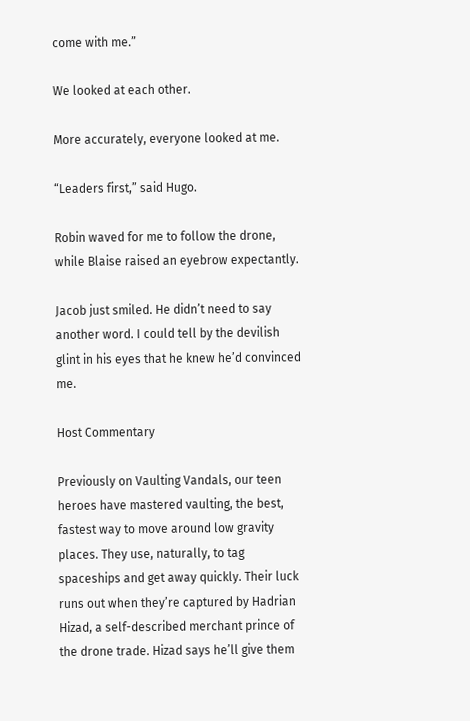come with me.”

We looked at each other.

More accurately, everyone looked at me.

“Leaders first,” said Hugo.

Robin waved for me to follow the drone, while Blaise raised an eyebrow expectantly.

Jacob just smiled. He didn’t need to say another word. I could tell by the devilish glint in his eyes that he knew he’d convinced me.

Host Commentary

Previously on Vaulting Vandals, our teen heroes have mastered vaulting, the best, fastest way to move around low gravity places. They use, naturally, to tag spaceships and get away quickly. Their luck runs out when they’re captured by Hadrian Hizad, a self-described merchant prince of the drone trade. Hizad says he’ll give them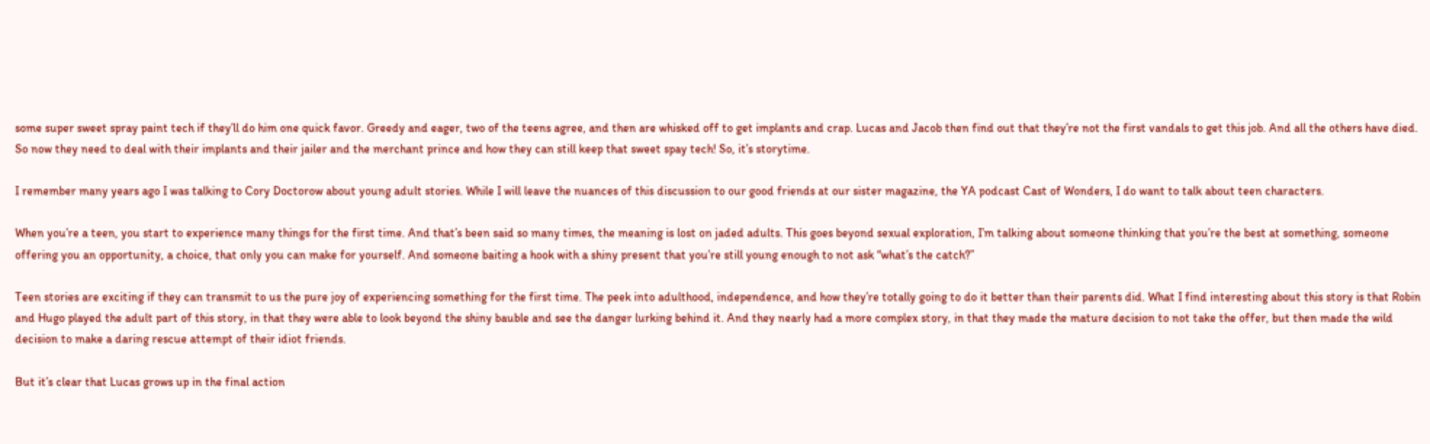some super sweet spray paint tech if they’ll do him one quick favor. Greedy and eager, two of the teens agree, and then are whisked off to get implants and crap. Lucas and Jacob then find out that they’re not the first vandals to get this job. And all the others have died. So now they need to deal with their implants and their jailer and the merchant prince and how they can still keep that sweet spay tech! So, it’s storytime.

I remember many years ago I was talking to Cory Doctorow about young adult stories. While I will leave the nuances of this discussion to our good friends at our sister magazine, the YA podcast Cast of Wonders, I do want to talk about teen characters.

When you’re a teen, you start to experience many things for the first time. And that’s been said so many times, the meaning is lost on jaded adults. This goes beyond sexual exploration, I’m talking about someone thinking that you’re the best at something, someone offering you an opportunity, a choice, that only you can make for yourself. And someone baiting a hook with a shiny present that you’re still young enough to not ask “what’s the catch?”

Teen stories are exciting if they can transmit to us the pure joy of experiencing something for the first time. The peek into adulthood, independence, and how they’re totally going to do it better than their parents did. What I find interesting about this story is that Robin and Hugo played the adult part of this story, in that they were able to look beyond the shiny bauble and see the danger lurking behind it. And they nearly had a more complex story, in that they made the mature decision to not take the offer, but then made the wild decision to make a daring rescue attempt of their idiot friends.

But it’s clear that Lucas grows up in the final action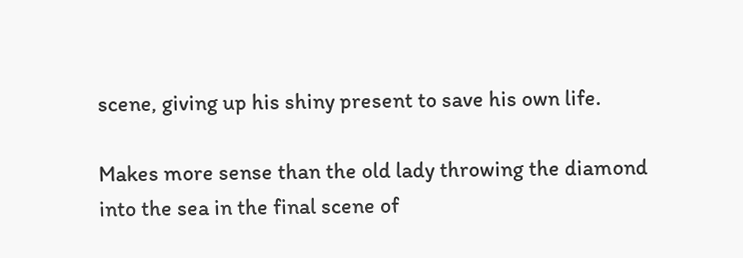scene, giving up his shiny present to save his own life.

Makes more sense than the old lady throwing the diamond into the sea in the final scene of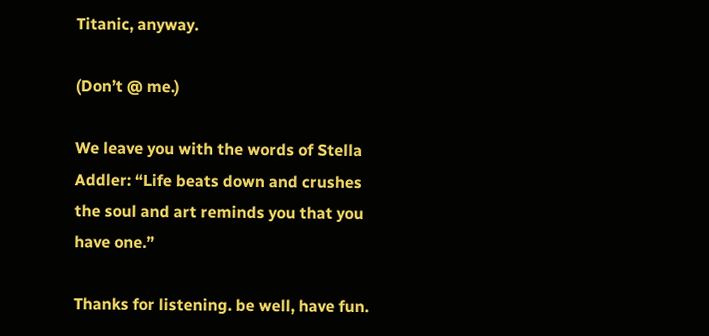Titanic, anyway.

(Don’t @ me.)

We leave you with the words of Stella Addler: “Life beats down and crushes the soul and art reminds you that you have one.”

Thanks for listening. be well, have fun.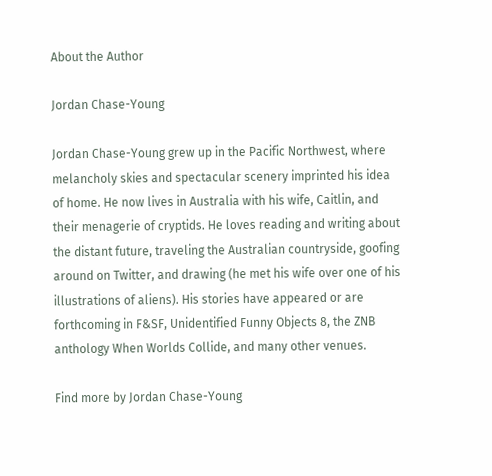About the Author

Jordan Chase-Young

Jordan Chase-Young grew up in the Pacific Northwest, where melancholy skies and spectacular scenery imprinted his idea of home. He now lives in Australia with his wife, Caitlin, and their menagerie of cryptids. He loves reading and writing about the distant future, traveling the Australian countryside, goofing around on Twitter, and drawing (he met his wife over one of his illustrations of aliens). His stories have appeared or are forthcoming in F&SF, Unidentified Funny Objects 8, the ZNB anthology When Worlds Collide, and many other venues.

Find more by Jordan Chase-Young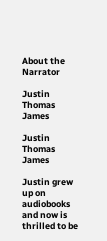About the Narrator

Justin Thomas James

Justin Thomas James

Justin grew up on audiobooks and now is thrilled to be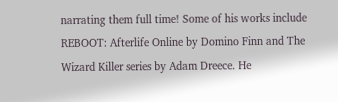narrating them full time! Some of his works include REBOOT: Afterlife Online by Domino Finn and The Wizard Killer series by Adam Dreece. He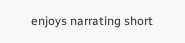enjoys narrating short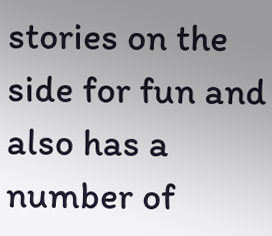stories on the side for fun and also has a number of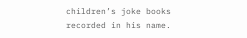children’s joke books recorded in his name.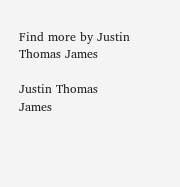Find more by Justin Thomas James

Justin Thomas James